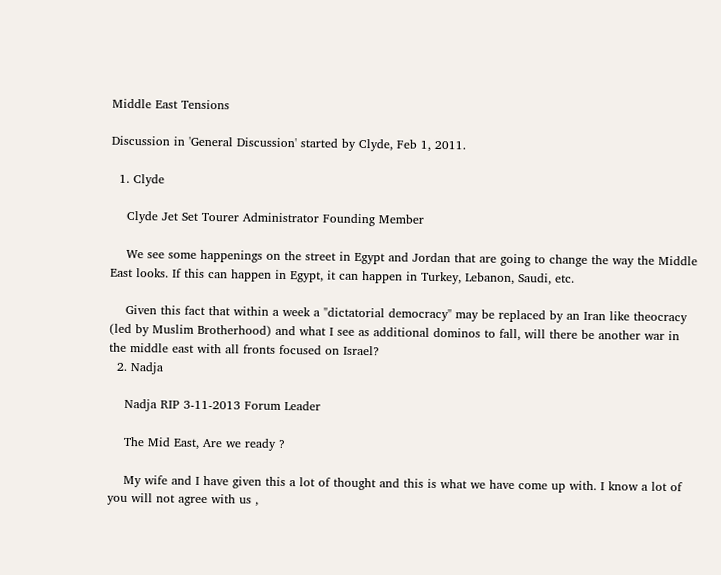Middle East Tensions

Discussion in 'General Discussion' started by Clyde, Feb 1, 2011.

  1. Clyde

    Clyde Jet Set Tourer Administrator Founding Member

    We see some happenings on the street in Egypt and Jordan that are going to change the way the Middle East looks. If this can happen in Egypt, it can happen in Turkey, Lebanon, Saudi, etc.

    Given this fact that within a week a "dictatorial democracy" may be replaced by an Iran like theocracy (led by Muslim Brotherhood) and what I see as additional dominos to fall, will there be another war in the middle east with all fronts focused on Israel?
  2. Nadja

    Nadja RIP 3-11-2013 Forum Leader

    The Mid East, Are we ready ?

    My wife and I have given this a lot of thought and this is what we have come up with. I know a lot of you will not agree with us ,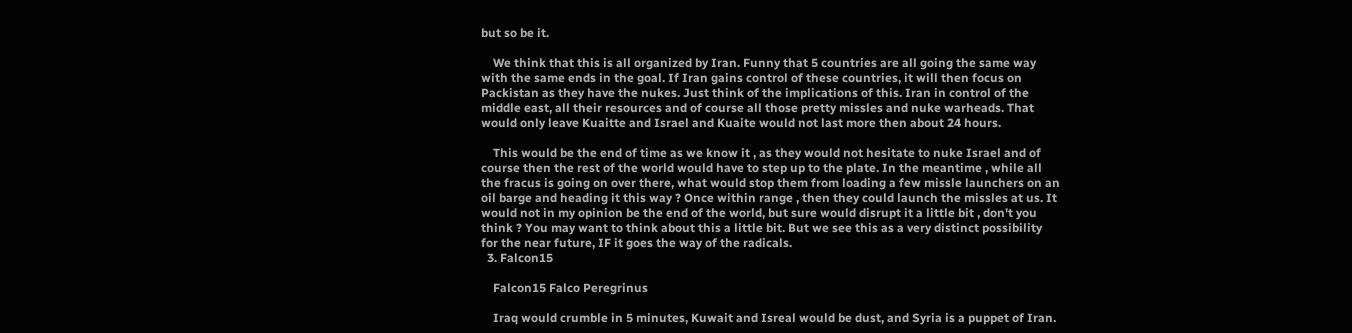but so be it.

    We think that this is all organized by Iran. Funny that 5 countries are all going the same way with the same ends in the goal. If Iran gains control of these countries, it will then focus on Packistan as they have the nukes. Just think of the implications of this. Iran in control of the middle east, all their resources and of course all those pretty missles and nuke warheads. That would only leave Kuaitte and Israel and Kuaite would not last more then about 24 hours.

    This would be the end of time as we know it , as they would not hesitate to nuke Israel and of course then the rest of the world would have to step up to the plate. In the meantime , while all the fracus is going on over there, what would stop them from loading a few missle launchers on an oil barge and heading it this way ? Once within range , then they could launch the missles at us. It would not in my opinion be the end of the world, but sure would disrupt it a little bit , don't you think ? You may want to think about this a little bit. But we see this as a very distinct possibility for the near future, IF it goes the way of the radicals.
  3. Falcon15

    Falcon15 Falco Peregrinus

    Iraq would crumble in 5 minutes, Kuwait and Isreal would be dust, and Syria is a puppet of Iran.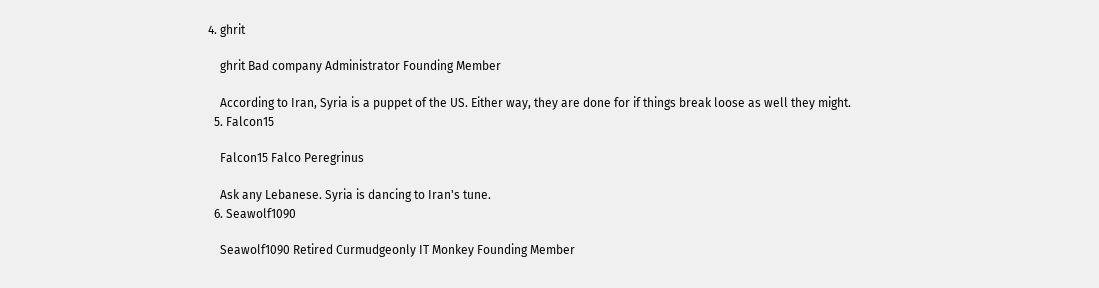4. ghrit

    ghrit Bad company Administrator Founding Member

    According to Iran, Syria is a puppet of the US. Either way, they are done for if things break loose as well they might.
  5. Falcon15

    Falcon15 Falco Peregrinus

    Ask any Lebanese. Syria is dancing to Iran's tune.
  6. Seawolf1090

    Seawolf1090 Retired Curmudgeonly IT Monkey Founding Member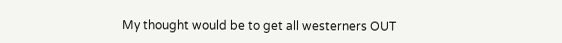My thought would be to get all westerners OUT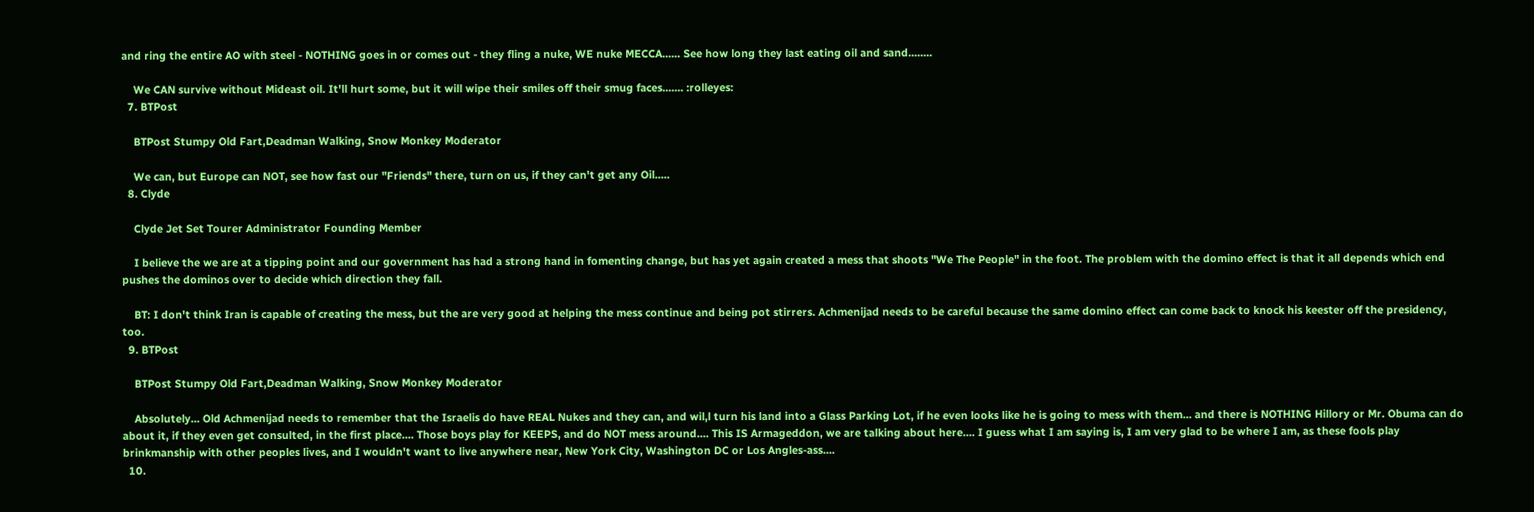and ring the entire AO with steel - NOTHING goes in or comes out - they fling a nuke, WE nuke MECCA...... See how long they last eating oil and sand........

    We CAN survive without Mideast oil. It'll hurt some, but it will wipe their smiles off their smug faces....... :rolleyes:
  7. BTPost

    BTPost Stumpy Old Fart,Deadman Walking, Snow Monkey Moderator

    We can, but Europe can NOT, see how fast our "Friends" there, turn on us, if they can't get any Oil.....
  8. Clyde

    Clyde Jet Set Tourer Administrator Founding Member

    I believe the we are at a tipping point and our government has had a strong hand in fomenting change, but has yet again created a mess that shoots "We The People" in the foot. The problem with the domino effect is that it all depends which end pushes the dominos over to decide which direction they fall.

    BT: I don't think Iran is capable of creating the mess, but the are very good at helping the mess continue and being pot stirrers. Achmenijad needs to be careful because the same domino effect can come back to knock his keester off the presidency, too.
  9. BTPost

    BTPost Stumpy Old Fart,Deadman Walking, Snow Monkey Moderator

    Absolutely... Old Achmenijad needs to remember that the Israelis do have REAL Nukes and they can, and wil,l turn his land into a Glass Parking Lot, if he even looks like he is going to mess with them... and there is NOTHING Hillory or Mr. Obuma can do about it, if they even get consulted, in the first place.... Those boys play for KEEPS, and do NOT mess around.... This IS Armageddon, we are talking about here.... I guess what I am saying is, I am very glad to be where I am, as these fools play brinkmanship with other peoples lives, and I wouldn't want to live anywhere near, New York City, Washington DC or Los Angles-ass....
  10.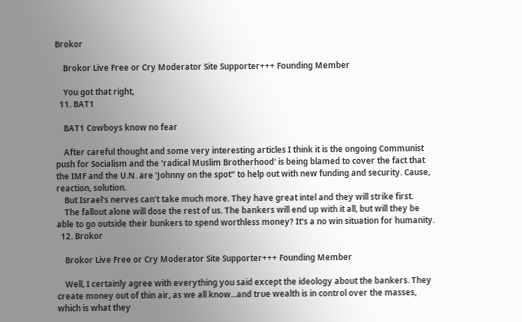Brokor

    Brokor Live Free or Cry Moderator Site Supporter+++ Founding Member

    You got that right,
  11. BAT1

    BAT1 Cowboys know no fear

    After careful thought and some very interesting articles I think it is the ongoing Communist push for Socialism and the 'radical Muslim Brotherhood' is being blamed to cover the fact that the IMF and the U.N. are 'Johnny on the spot" to help out with new funding and security. Cause, reaction, solution.
    But Israel's nerves can't take much more. They have great intel and they will strike first.
    The fallout alone will dose the rest of us. The bankers will end up with it all, but will they be able to go outside their bunkers to spend worthless money? It's a no win situation for humanity.
  12. Brokor

    Brokor Live Free or Cry Moderator Site Supporter+++ Founding Member

    Well, I certainly agree with everything you said except the ideology about the bankers. They create money out of thin air, as we all know...and true wealth is in control over the masses, which is what they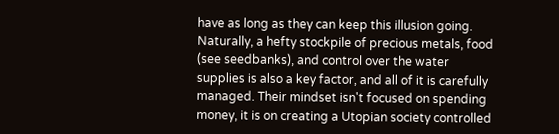have as long as they can keep this illusion going. Naturally, a hefty stockpile of precious metals, food (see seedbanks), and control over the water supplies is also a key factor, and all of it is carefully managed. Their mindset isn't focused on spending money, it is on creating a Utopian society controlled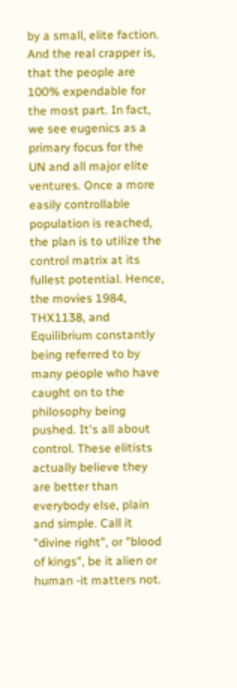by a small, elite faction. And the real crapper is, that the people are 100% expendable for the most part. In fact, we see eugenics as a primary focus for the UN and all major elite ventures. Once a more easily controllable population is reached, the plan is to utilize the control matrix at its fullest potential. Hence, the movies 1984, THX1138, and Equilibrium constantly being referred to by many people who have caught on to the philosophy being pushed. It's all about control. These elitists actually believe they are better than everybody else, plain and simple. Call it "divine right", or "blood of kings", be it alien or human -it matters not.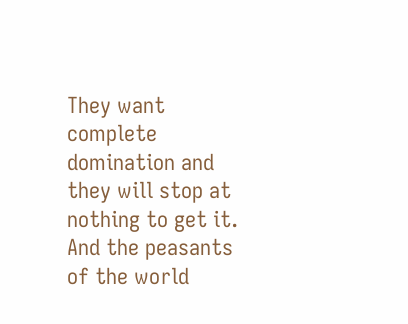They want complete domination and they will stop at nothing to get it. And the peasants of the world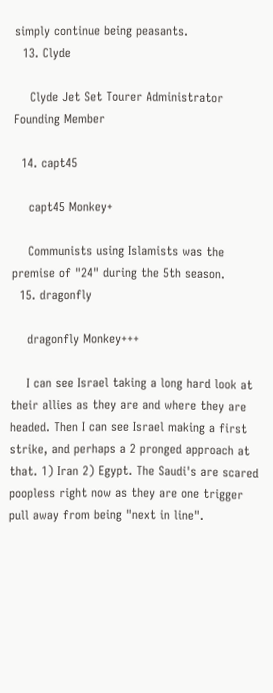simply continue being peasants.
  13. Clyde

    Clyde Jet Set Tourer Administrator Founding Member

  14. capt45

    capt45 Monkey+

    Communists using Islamists was the premise of "24" during the 5th season.
  15. dragonfly

    dragonfly Monkey+++

    I can see Israel taking a long hard look at their allies as they are and where they are headed. Then I can see Israel making a first strike, and perhaps a 2 pronged approach at that. 1) Iran 2) Egypt. The Saudi's are scared poopless right now as they are one trigger pull away from being "next in line".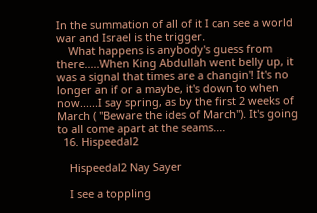In the summation of all of it I can see a world war and Israel is the trigger.
    What happens is anybody's guess from there.....When King Abdullah went belly up, it was a signal that times are a changin'! It's no longer an if or a maybe, it's down to when now......I say spring, as by the first 2 weeks of March ( "Beware the ides of March"). It's going to all come apart at the seams....
  16. Hispeedal2

    Hispeedal2 Nay Sayer

    I see a toppling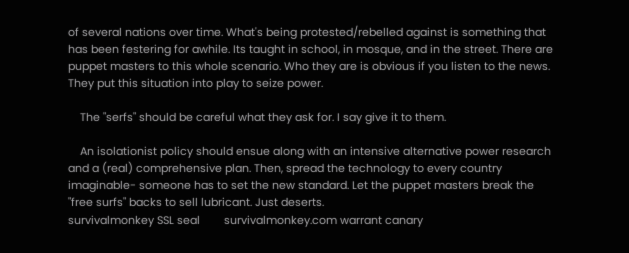of several nations over time. What's being protested/rebelled against is something that has been festering for awhile. Its taught in school, in mosque, and in the street. There are puppet masters to this whole scenario. Who they are is obvious if you listen to the news. They put this situation into play to seize power.

    The "serfs" should be careful what they ask for. I say give it to them.

    An isolationist policy should ensue along with an intensive alternative power research and a (real) comprehensive plan. Then, spread the technology to every country imaginable- someone has to set the new standard. Let the puppet masters break the "free surfs" backs to sell lubricant. Just deserts.
survivalmonkey SSL seal        survivalmonkey.com warrant canary